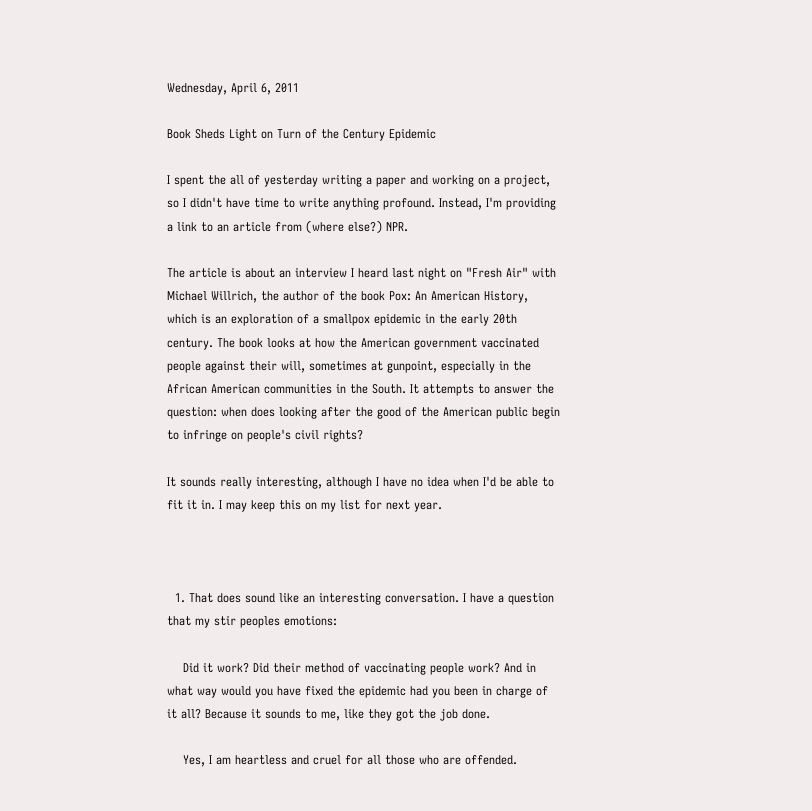Wednesday, April 6, 2011

Book Sheds Light on Turn of the Century Epidemic

I spent the all of yesterday writing a paper and working on a project, so I didn't have time to write anything profound. Instead, I'm providing a link to an article from (where else?) NPR.

The article is about an interview I heard last night on "Fresh Air" with Michael Willrich, the author of the book Pox: An American History, which is an exploration of a smallpox epidemic in the early 20th century. The book looks at how the American government vaccinated people against their will, sometimes at gunpoint, especially in the African American communities in the South. It attempts to answer the question: when does looking after the good of the American public begin to infringe on people's civil rights?

It sounds really interesting, although I have no idea when I'd be able to fit it in. I may keep this on my list for next year.



  1. That does sound like an interesting conversation. I have a question that my stir peoples emotions:

    Did it work? Did their method of vaccinating people work? And in what way would you have fixed the epidemic had you been in charge of it all? Because it sounds to me, like they got the job done.

    Yes, I am heartless and cruel for all those who are offended.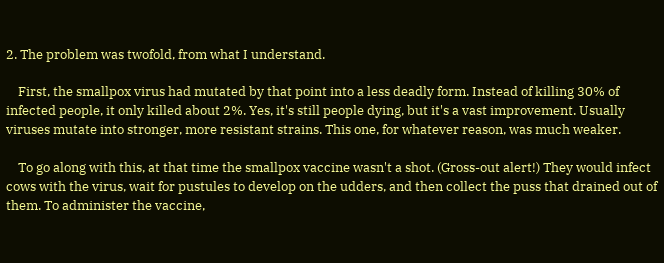2. The problem was twofold, from what I understand.

    First, the smallpox virus had mutated by that point into a less deadly form. Instead of killing 30% of infected people, it only killed about 2%. Yes, it's still people dying, but it's a vast improvement. Usually viruses mutate into stronger, more resistant strains. This one, for whatever reason, was much weaker.

    To go along with this, at that time the smallpox vaccine wasn't a shot. (Gross-out alert!) They would infect cows with the virus, wait for pustules to develop on the udders, and then collect the puss that drained out of them. To administer the vaccine,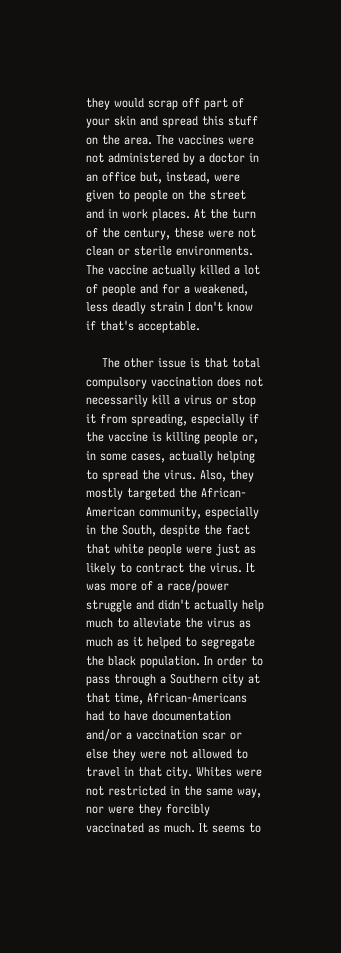they would scrap off part of your skin and spread this stuff on the area. The vaccines were not administered by a doctor in an office but, instead, were given to people on the street and in work places. At the turn of the century, these were not clean or sterile environments. The vaccine actually killed a lot of people and for a weakened, less deadly strain I don't know if that's acceptable.

    The other issue is that total compulsory vaccination does not necessarily kill a virus or stop it from spreading, especially if the vaccine is killing people or, in some cases, actually helping to spread the virus. Also, they mostly targeted the African-American community, especially in the South, despite the fact that white people were just as likely to contract the virus. It was more of a race/power struggle and didn't actually help much to alleviate the virus as much as it helped to segregate the black population. In order to pass through a Southern city at that time, African-Americans had to have documentation and/or a vaccination scar or else they were not allowed to travel in that city. Whites were not restricted in the same way, nor were they forcibly vaccinated as much. It seems to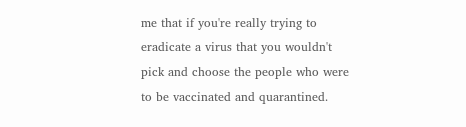me that if you're really trying to eradicate a virus that you wouldn't pick and choose the people who were to be vaccinated and quarantined.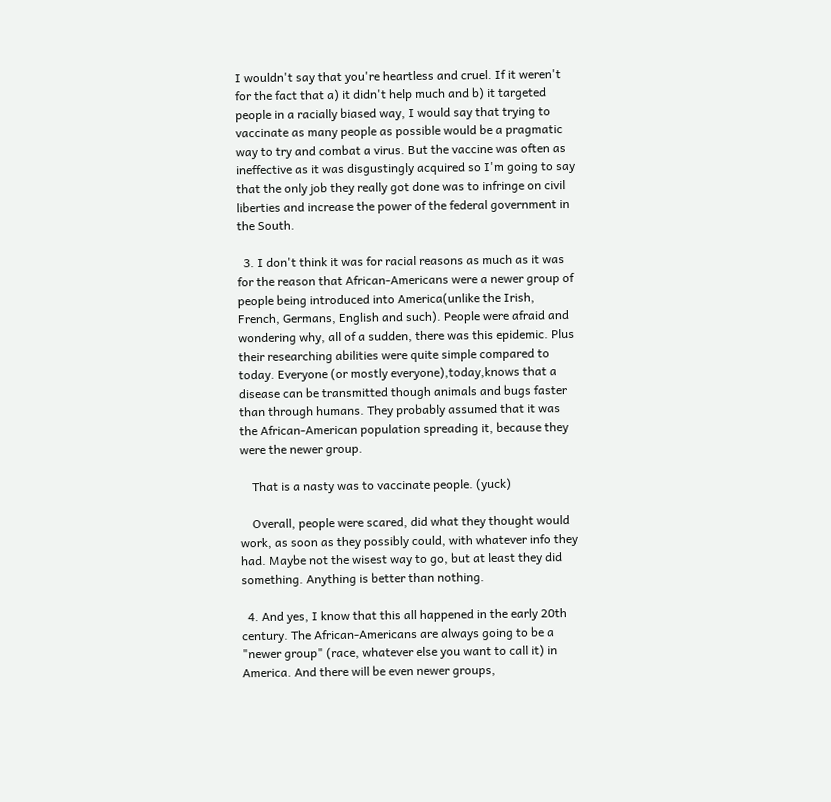I wouldn't say that you're heartless and cruel. If it weren't for the fact that a) it didn't help much and b) it targeted people in a racially biased way, I would say that trying to vaccinate as many people as possible would be a pragmatic way to try and combat a virus. But the vaccine was often as ineffective as it was disgustingly acquired so I'm going to say that the only job they really got done was to infringe on civil liberties and increase the power of the federal government in the South.

  3. I don't think it was for racial reasons as much as it was for the reason that African-Americans were a newer group of people being introduced into America(unlike the Irish, French, Germans, English and such). People were afraid and wondering why, all of a sudden, there was this epidemic. Plus their researching abilities were quite simple compared to today. Everyone (or mostly everyone),today,knows that a disease can be transmitted though animals and bugs faster than through humans. They probably assumed that it was the African-American population spreading it, because they were the newer group.

    That is a nasty was to vaccinate people. (yuck)

    Overall, people were scared, did what they thought would work, as soon as they possibly could, with whatever info they had. Maybe not the wisest way to go, but at least they did something. Anything is better than nothing.

  4. And yes, I know that this all happened in the early 20th century. The African-Americans are always going to be a "newer group" (race, whatever else you want to call it) in America. And there will be even newer groups,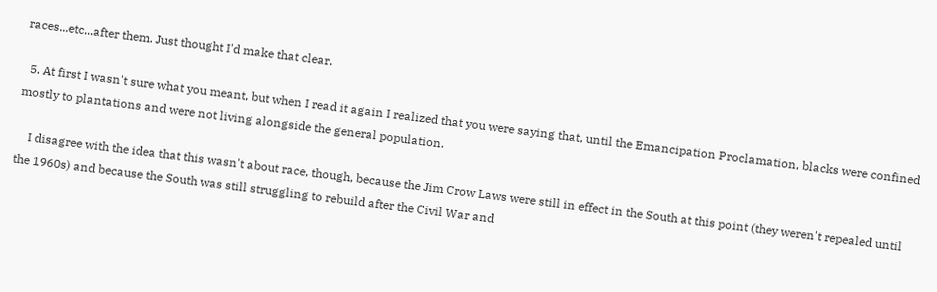races...etc...after them. Just thought I'd make that clear.

  5. At first I wasn't sure what you meant, but when I read it again I realized that you were saying that, until the Emancipation Proclamation, blacks were confined mostly to plantations and were not living alongside the general population.

    I disagree with the idea that this wasn't about race, though, because the Jim Crow Laws were still in effect in the South at this point (they weren't repealed until the 1960s) and because the South was still struggling to rebuild after the Civil War and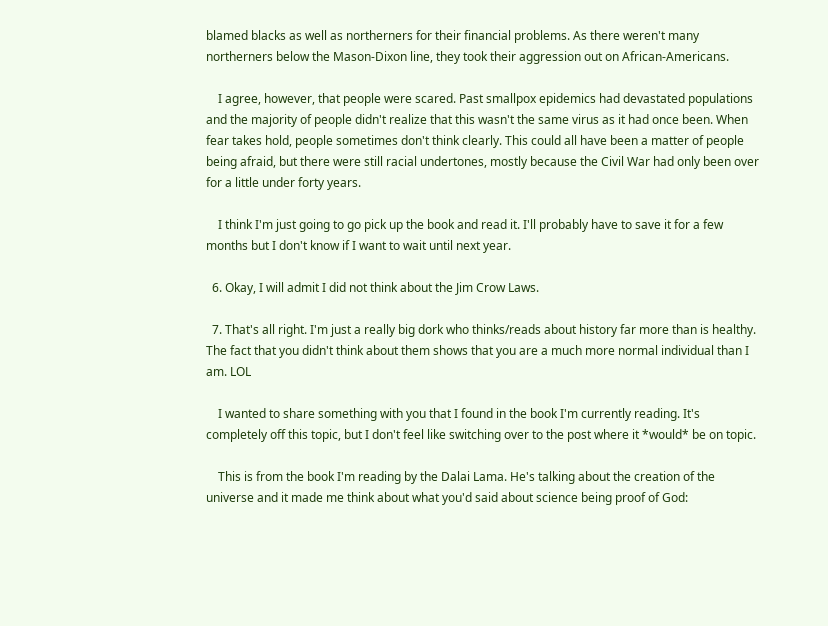blamed blacks as well as northerners for their financial problems. As there weren't many northerners below the Mason-Dixon line, they took their aggression out on African-Americans.

    I agree, however, that people were scared. Past smallpox epidemics had devastated populations and the majority of people didn't realize that this wasn't the same virus as it had once been. When fear takes hold, people sometimes don't think clearly. This could all have been a matter of people being afraid, but there were still racial undertones, mostly because the Civil War had only been over for a little under forty years.

    I think I'm just going to go pick up the book and read it. I'll probably have to save it for a few months but I don't know if I want to wait until next year.

  6. Okay, I will admit I did not think about the Jim Crow Laws.

  7. That's all right. I'm just a really big dork who thinks/reads about history far more than is healthy. The fact that you didn't think about them shows that you are a much more normal individual than I am. LOL

    I wanted to share something with you that I found in the book I'm currently reading. It's completely off this topic, but I don't feel like switching over to the post where it *would* be on topic.

    This is from the book I'm reading by the Dalai Lama. He's talking about the creation of the universe and it made me think about what you'd said about science being proof of God: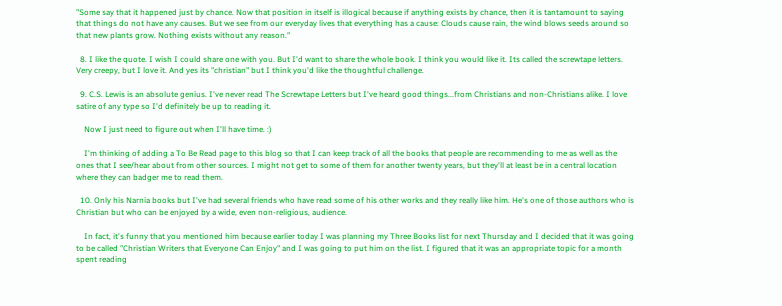"Some say that it happened just by chance. Now that position in itself is illogical because if anything exists by chance, then it is tantamount to saying that things do not have any causes. But we see from our everyday lives that everything has a cause: Clouds cause rain, the wind blows seeds around so that new plants grow. Nothing exists without any reason."

  8. I like the quote. I wish I could share one with you. But I'd want to share the whole book. I think you would like it. Its called the screwtape letters. Very creepy, but I love it. And yes its "christian" but I think you'd like the thoughtful challenge.

  9. C.S. Lewis is an absolute genius. I've never read The Screwtape Letters but I've heard good things...from Christians and non-Christians alike. I love satire of any type so I'd definitely be up to reading it.

    Now I just need to figure out when I'll have time. :)

    I'm thinking of adding a To Be Read page to this blog so that I can keep track of all the books that people are recommending to me as well as the ones that I see/hear about from other sources. I might not get to some of them for another twenty years, but they'll at least be in a central location where they can badger me to read them.

  10. Only his Narnia books but I've had several friends who have read some of his other works and they really like him. He's one of those authors who is Christian but who can be enjoyed by a wide, even non-religious, audience.

    In fact, it's funny that you mentioned him because earlier today I was planning my Three Books list for next Thursday and I decided that it was going to be called "Christian Writers that Everyone Can Enjoy" and I was going to put him on the list. I figured that it was an appropriate topic for a month spent reading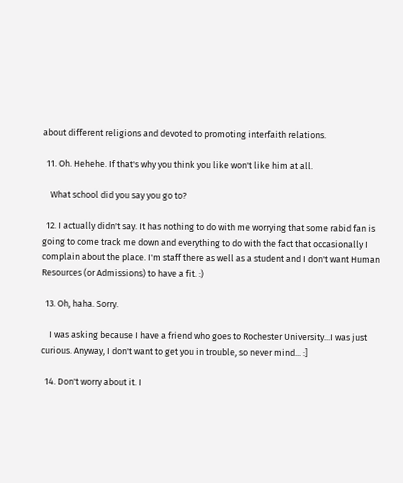about different religions and devoted to promoting interfaith relations.

  11. Oh. Hehehe. If that's why you think you like won't like him at all.

    What school did you say you go to?

  12. I actually didn't say. It has nothing to do with me worrying that some rabid fan is going to come track me down and everything to do with the fact that occasionally I complain about the place. I'm staff there as well as a student and I don't want Human Resources (or Admissions) to have a fit. :)

  13. Oh, haha. Sorry.

    I was asking because I have a friend who goes to Rochester University...I was just curious. Anyway, I don't want to get you in trouble, so never mind... :]

  14. Don't worry about it. I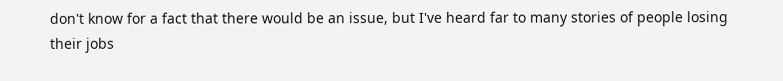don't know for a fact that there would be an issue, but I've heard far to many stories of people losing their jobs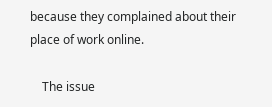because they complained about their place of work online.

    The issue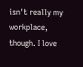isn't really my workplace, though. I love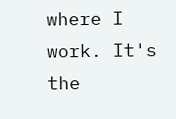where I work. It's the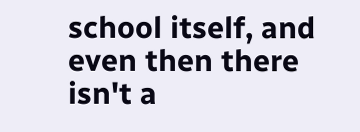school itself, and even then there isn't a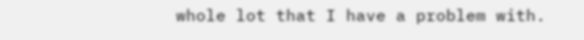whole lot that I have a problem with.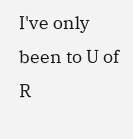I've only been to U of R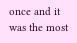once and it was the most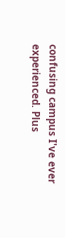confusing campus I've ever experienced. Plus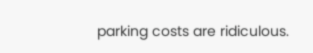parking costs are ridiculous.